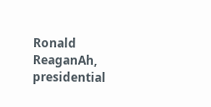Ronald ReaganAh, presidential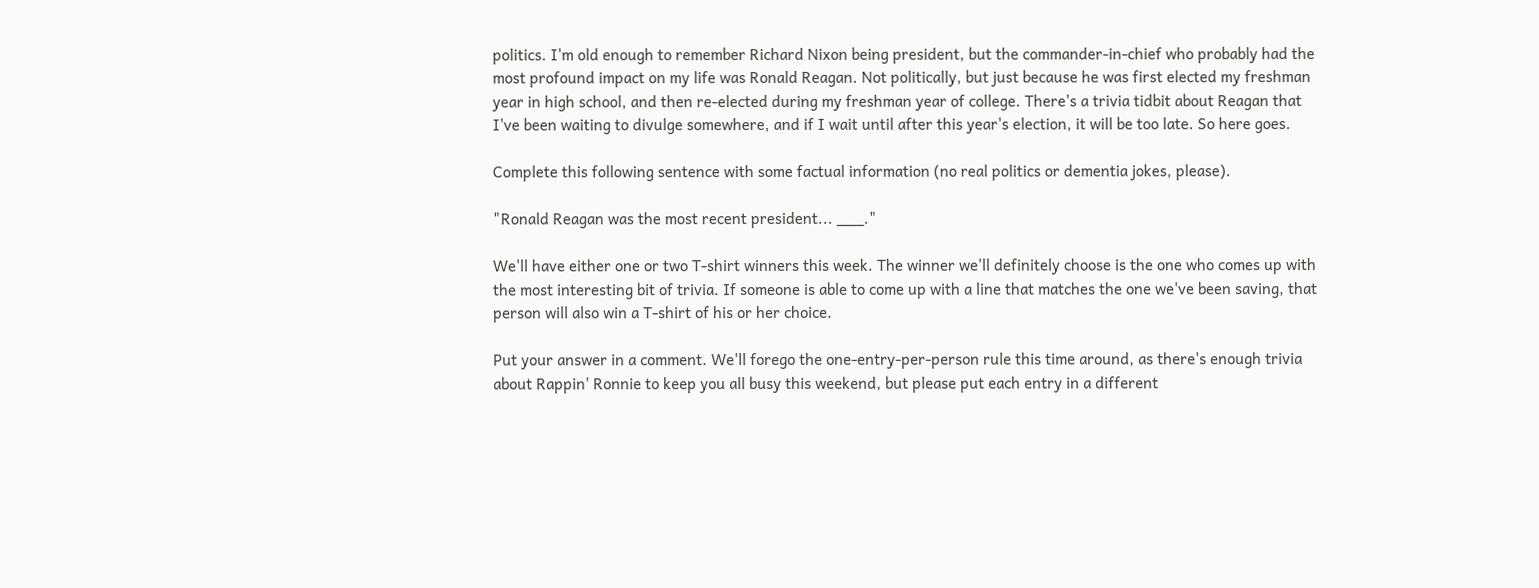politics. I'm old enough to remember Richard Nixon being president, but the commander-in-chief who probably had the most profound impact on my life was Ronald Reagan. Not politically, but just because he was first elected my freshman year in high school, and then re-elected during my freshman year of college. There's a trivia tidbit about Reagan that I've been waiting to divulge somewhere, and if I wait until after this year's election, it will be too late. So here goes.

Complete this following sentence with some factual information (no real politics or dementia jokes, please).

"Ronald Reagan was the most recent president... ___."

We'll have either one or two T-shirt winners this week. The winner we'll definitely choose is the one who comes up with the most interesting bit of trivia. If someone is able to come up with a line that matches the one we've been saving, that person will also win a T-shirt of his or her choice.

Put your answer in a comment. We'll forego the one-entry-per-person rule this time around, as there's enough trivia about Rappin' Ronnie to keep you all busy this weekend, but please put each entry in a different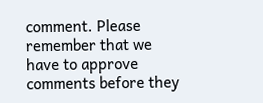comment. Please remember that we have to approve comments before they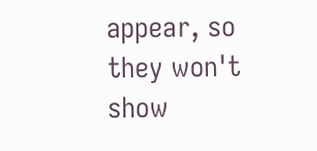appear, so they won't show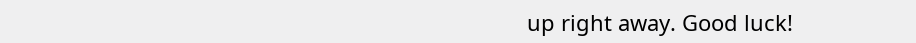up right away. Good luck!